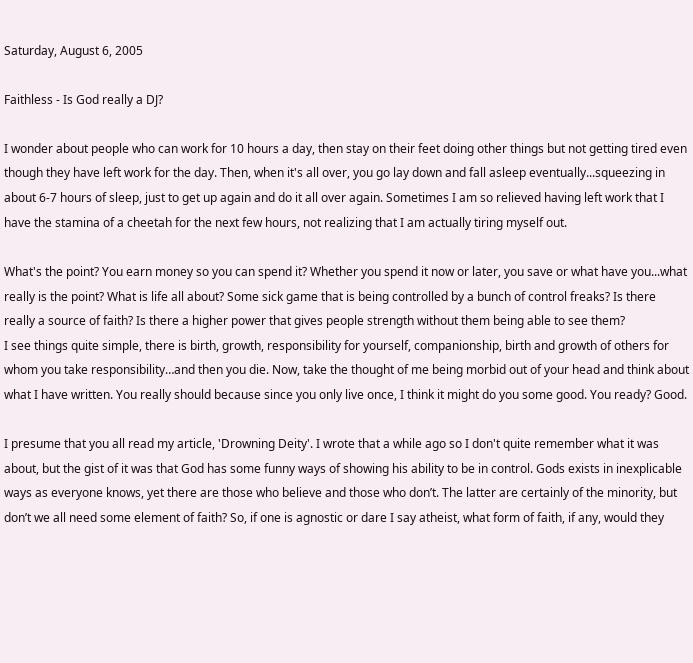Saturday, August 6, 2005

Faithless - Is God really a DJ?

I wonder about people who can work for 10 hours a day, then stay on their feet doing other things but not getting tired even though they have left work for the day. Then, when it's all over, you go lay down and fall asleep eventually...squeezing in about 6-7 hours of sleep, just to get up again and do it all over again. Sometimes I am so relieved having left work that I have the stamina of a cheetah for the next few hours, not realizing that I am actually tiring myself out.

What's the point? You earn money so you can spend it? Whether you spend it now or later, you save or what have you...what really is the point? What is life all about? Some sick game that is being controlled by a bunch of control freaks? Is there really a source of faith? Is there a higher power that gives people strength without them being able to see them?
I see things quite simple, there is birth, growth, responsibility for yourself, companionship, birth and growth of others for whom you take responsibility…and then you die. Now, take the thought of me being morbid out of your head and think about what I have written. You really should because since you only live once, I think it might do you some good. You ready? Good.

I presume that you all read my article, 'Drowning Deity'. I wrote that a while ago so I don't quite remember what it was about, but the gist of it was that God has some funny ways of showing his ability to be in control. Gods exists in inexplicable ways as everyone knows, yet there are those who believe and those who don’t. The latter are certainly of the minority, but don’t we all need some element of faith? So, if one is agnostic or dare I say atheist, what form of faith, if any, would they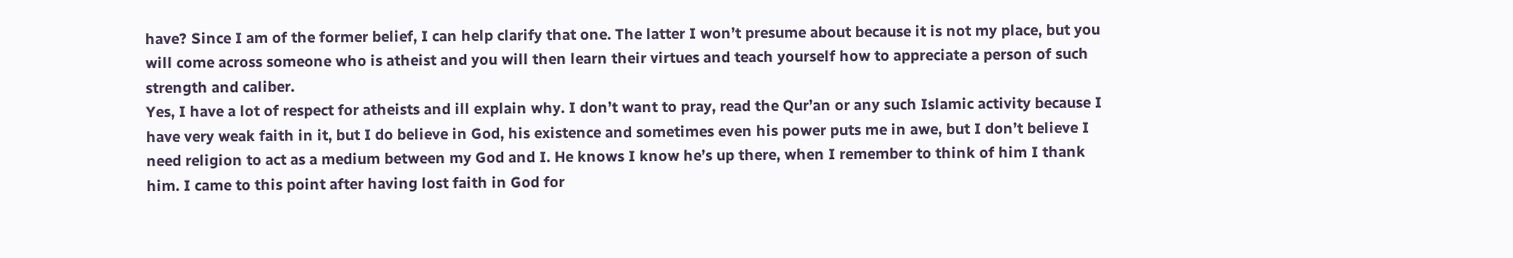have? Since I am of the former belief, I can help clarify that one. The latter I won’t presume about because it is not my place, but you will come across someone who is atheist and you will then learn their virtues and teach yourself how to appreciate a person of such strength and caliber.
Yes, I have a lot of respect for atheists and ill explain why. I don’t want to pray, read the Qur’an or any such Islamic activity because I have very weak faith in it, but I do believe in God, his existence and sometimes even his power puts me in awe, but I don’t believe I need religion to act as a medium between my God and I. He knows I know he’s up there, when I remember to think of him I thank him. I came to this point after having lost faith in God for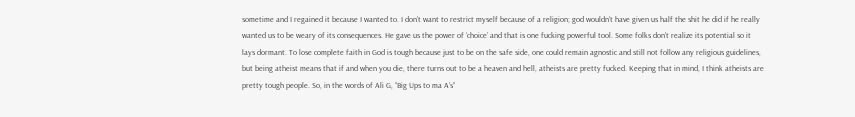sometime and I regained it because I wanted to. I don’t want to restrict myself because of a religion; god wouldn’t have given us half the shit he did if he really wanted us to be weary of its consequences. He gave us the power of ‘choice’ and that is one fucking powerful tool. Some folks don’t realize its potential so it lays dormant. To lose complete faith in God is tough because just to be on the safe side, one could remain agnostic and still not follow any religious guidelines, but being atheist means that if and when you die, there turns out to be a heaven and hell, atheists are pretty fucked. Keeping that in mind, I think atheists are pretty tough people. So, in the words of Ali G, “Big Ups to ma A’s”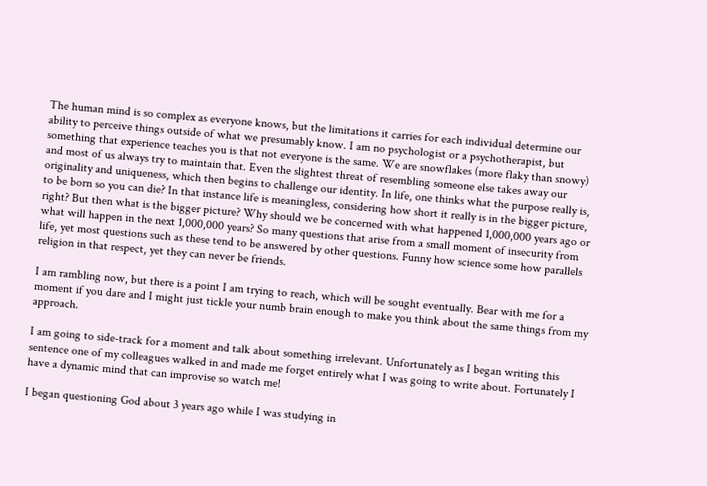The human mind is so complex as everyone knows, but the limitations it carries for each individual determine our ability to perceive things outside of what we presumably know. I am no psychologist or a psychotherapist, but something that experience teaches you is that not everyone is the same. We are snowflakes (more flaky than snowy) and most of us always try to maintain that. Even the slightest threat of resembling someone else takes away our originality and uniqueness, which then begins to challenge our identity. In life, one thinks what the purpose really is, to be born so you can die? In that instance life is meaningless, considering how short it really is in the bigger picture, right? But then what is the bigger picture? Why should we be concerned with what happened 1,000,000 years ago or what will happen in the next 1,000,000 years? So many questions that arise from a small moment of insecurity from life, yet most questions such as these tend to be answered by other questions. Funny how science some how parallels religion in that respect, yet they can never be friends.

I am rambling now, but there is a point I am trying to reach, which will be sought eventually. Bear with me for a moment if you dare and I might just tickle your numb brain enough to make you think about the same things from my approach.

I am going to side-track for a moment and talk about something irrelevant. Unfortunately as I began writing this sentence one of my colleagues walked in and made me forget entirely what I was going to write about. Fortunately I have a dynamic mind that can improvise so watch me!

I began questioning God about 3 years ago while I was studying in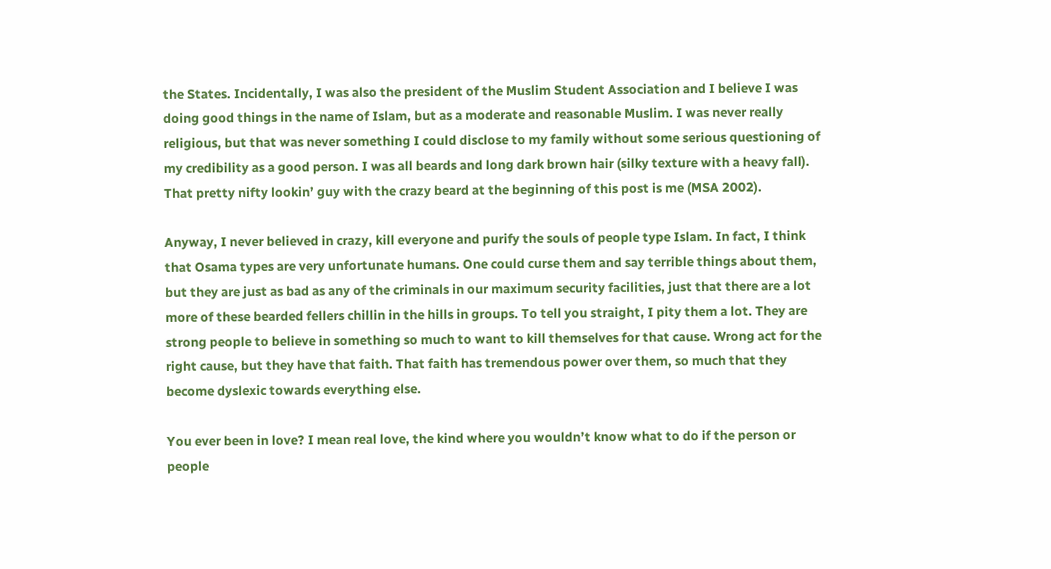the States. Incidentally, I was also the president of the Muslim Student Association and I believe I was doing good things in the name of Islam, but as a moderate and reasonable Muslim. I was never really religious, but that was never something I could disclose to my family without some serious questioning of my credibility as a good person. I was all beards and long dark brown hair (silky texture with a heavy fall). That pretty nifty lookin’ guy with the crazy beard at the beginning of this post is me (MSA 2002).

Anyway, I never believed in crazy, kill everyone and purify the souls of people type Islam. In fact, I think that Osama types are very unfortunate humans. One could curse them and say terrible things about them, but they are just as bad as any of the criminals in our maximum security facilities, just that there are a lot more of these bearded fellers chillin in the hills in groups. To tell you straight, I pity them a lot. They are strong people to believe in something so much to want to kill themselves for that cause. Wrong act for the right cause, but they have that faith. That faith has tremendous power over them, so much that they become dyslexic towards everything else.

You ever been in love? I mean real love, the kind where you wouldn’t know what to do if the person or people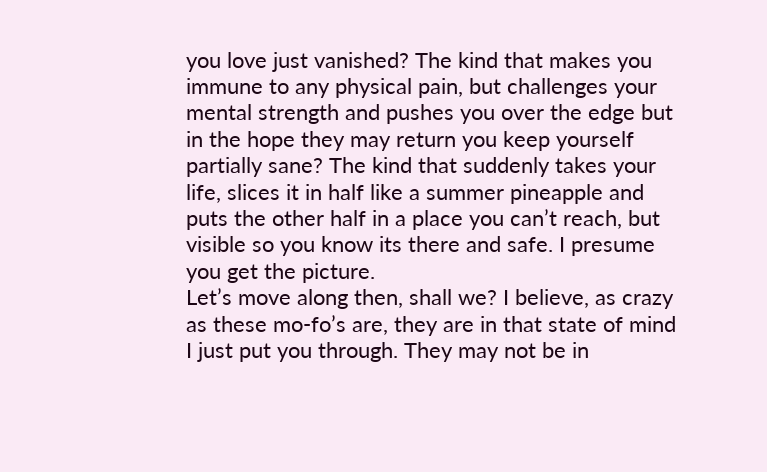you love just vanished? The kind that makes you immune to any physical pain, but challenges your mental strength and pushes you over the edge but in the hope they may return you keep yourself partially sane? The kind that suddenly takes your life, slices it in half like a summer pineapple and puts the other half in a place you can’t reach, but visible so you know its there and safe. I presume you get the picture.
Let’s move along then, shall we? I believe, as crazy as these mo-fo’s are, they are in that state of mind I just put you through. They may not be in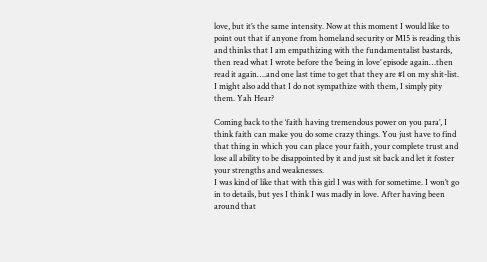love, but it’s the same intensity. Now at this moment I would like to point out that if anyone from homeland security or MI5 is reading this and thinks that I am empathizing with the fundamentalist bastards, then read what I wrote before the ‘being in love’ episode again…then read it again….and one last time to get that they are #1 on my shit-list. I might also add that I do not sympathize with them, I simply pity them. Yah Hear?

Coming back to the ‘faith having tremendous power on you para’, I think faith can make you do some crazy things. You just have to find that thing in which you can place your faith, your complete trust and lose all ability to be disappointed by it and just sit back and let it foster your strengths and weaknesses.
I was kind of like that with this girl I was with for sometime. I won’t go in to details, but yes I think I was madly in love. After having been around that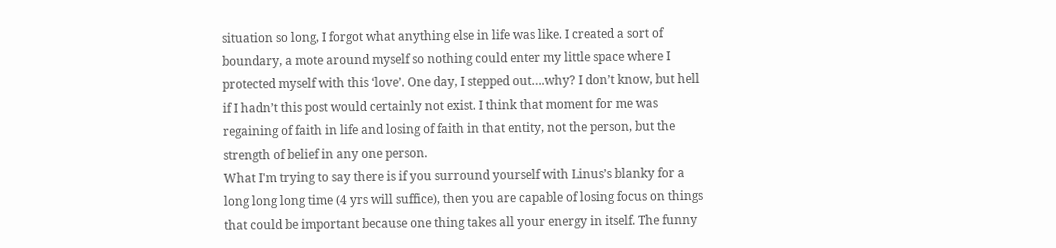situation so long, I forgot what anything else in life was like. I created a sort of boundary, a mote around myself so nothing could enter my little space where I protected myself with this ‘love’. One day, I stepped out….why? I don’t know, but hell if I hadn’t this post would certainly not exist. I think that moment for me was regaining of faith in life and losing of faith in that entity, not the person, but the strength of belief in any one person.
What I'm trying to say there is if you surround yourself with Linus’s blanky for a long long long time (4 yrs will suffice), then you are capable of losing focus on things that could be important because one thing takes all your energy in itself. The funny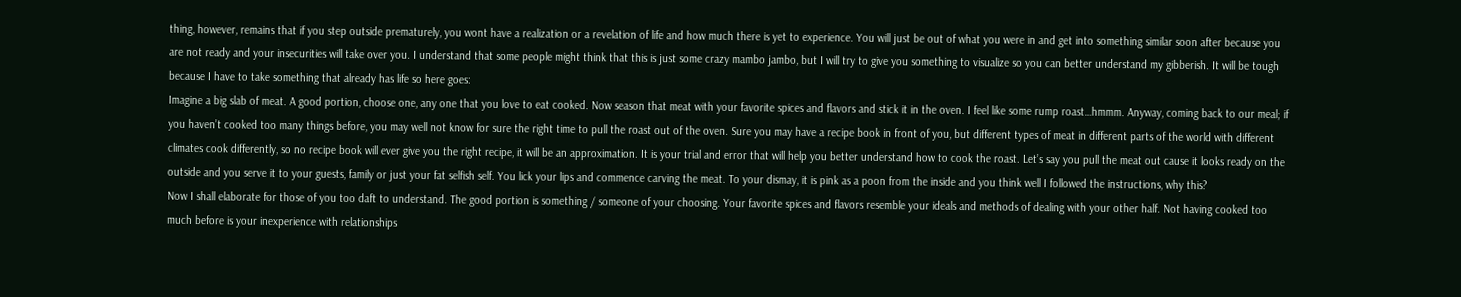thing, however, remains that if you step outside prematurely, you wont have a realization or a revelation of life and how much there is yet to experience. You will just be out of what you were in and get into something similar soon after because you are not ready and your insecurities will take over you. I understand that some people might think that this is just some crazy mambo jambo, but I will try to give you something to visualize so you can better understand my gibberish. It will be tough because I have to take something that already has life so here goes:
Imagine a big slab of meat. A good portion, choose one, any one that you love to eat cooked. Now season that meat with your favorite spices and flavors and stick it in the oven. I feel like some rump roast…hmmm. Anyway, coming back to our meal; if you haven’t cooked too many things before, you may well not know for sure the right time to pull the roast out of the oven. Sure you may have a recipe book in front of you, but different types of meat in different parts of the world with different climates cook differently, so no recipe book will ever give you the right recipe, it will be an approximation. It is your trial and error that will help you better understand how to cook the roast. Let’s say you pull the meat out cause it looks ready on the outside and you serve it to your guests, family or just your fat selfish self. You lick your lips and commence carving the meat. To your dismay, it is pink as a poon from the inside and you think well I followed the instructions, why this?
Now I shall elaborate for those of you too daft to understand. The good portion is something / someone of your choosing. Your favorite spices and flavors resemble your ideals and methods of dealing with your other half. Not having cooked too much before is your inexperience with relationships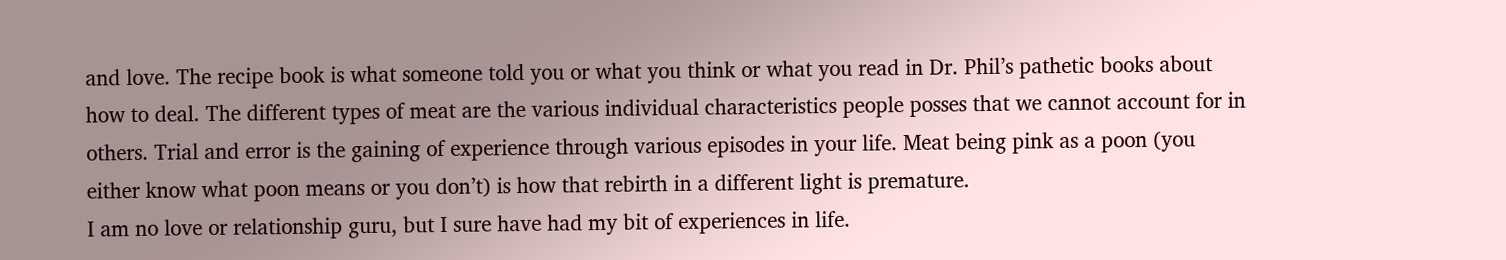and love. The recipe book is what someone told you or what you think or what you read in Dr. Phil’s pathetic books about how to deal. The different types of meat are the various individual characteristics people posses that we cannot account for in others. Trial and error is the gaining of experience through various episodes in your life. Meat being pink as a poon (you either know what poon means or you don’t) is how that rebirth in a different light is premature.
I am no love or relationship guru, but I sure have had my bit of experiences in life.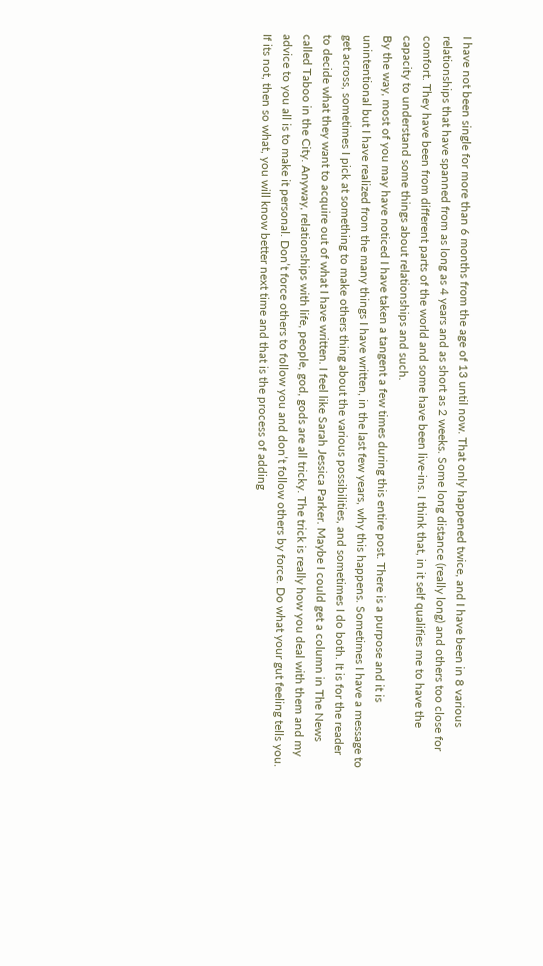I have not been single for more than 6 months from the age of 13 until now. That only happened twice, and I have been in 8 various relationships that have spanned from as long as 4 years and as short as 2 weeks. Some long distance (really long) and others too close for comfort. They have been from different parts of the world and some have been live-ins. I think that, in it self qualifies me to have the capacity to understand some things about relationships and such.
By the way, most of you may have noticed I have taken a tangent a few times during this entire post. There is a purpose and it is unintentional but I have realized from the many things I have written, in the last few years, why this happens. Sometimes I have a message to get across, sometimes I pick at something to make others thing about the various possibilities, and sometimes I do both. It is for the reader to decide what they want to acquire out of what I have written. I feel like Sarah Jessica Parker. Maybe I could get a column in The News called Taboo in the City. Anyway, relationships with life, people, god, gods are all tricky. The trick is really how you deal with them and my advice to you all is to make it personal. Don’t force others to follow you and don’t follow others by force. Do what your gut feeling tells you. If its not, then so what, you will know better next time and that is the process of adding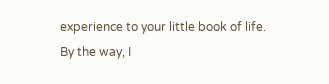experience to your little book of life.
By the way, I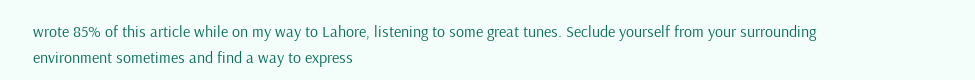wrote 85% of this article while on my way to Lahore, listening to some great tunes. Seclude yourself from your surrounding environment sometimes and find a way to express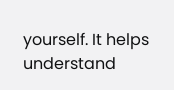yourself. It helps understand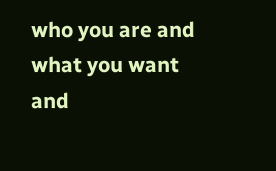who you are and what you want and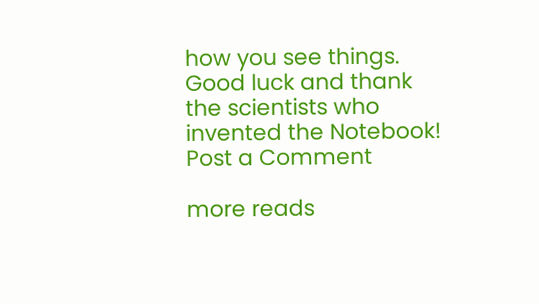how you see things. Good luck and thank the scientists who invented the Notebook!
Post a Comment

more reads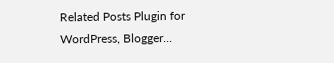Related Posts Plugin for WordPress, Blogger...